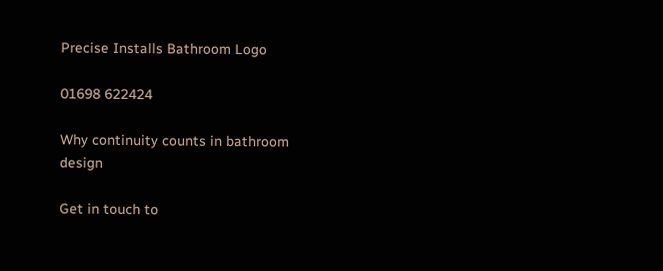Precise Installs Bathroom Logo

01698 622424

Why continuity counts in bathroom design

Get in touch to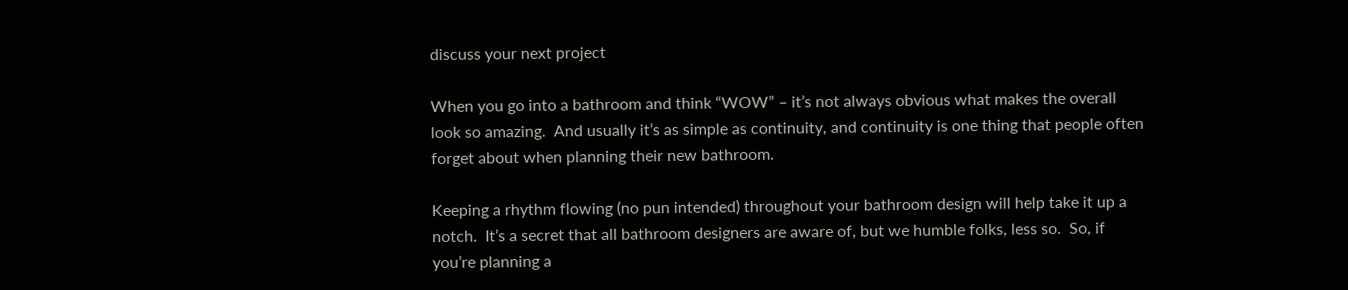discuss your next project

When you go into a bathroom and think “WOW” – it’s not always obvious what makes the overall look so amazing.  And usually it’s as simple as continuity, and continuity is one thing that people often forget about when planning their new bathroom.

Keeping a rhythm flowing (no pun intended) throughout your bathroom design will help take it up a notch.  It’s a secret that all bathroom designers are aware of, but we humble folks, less so.  So, if you’re planning a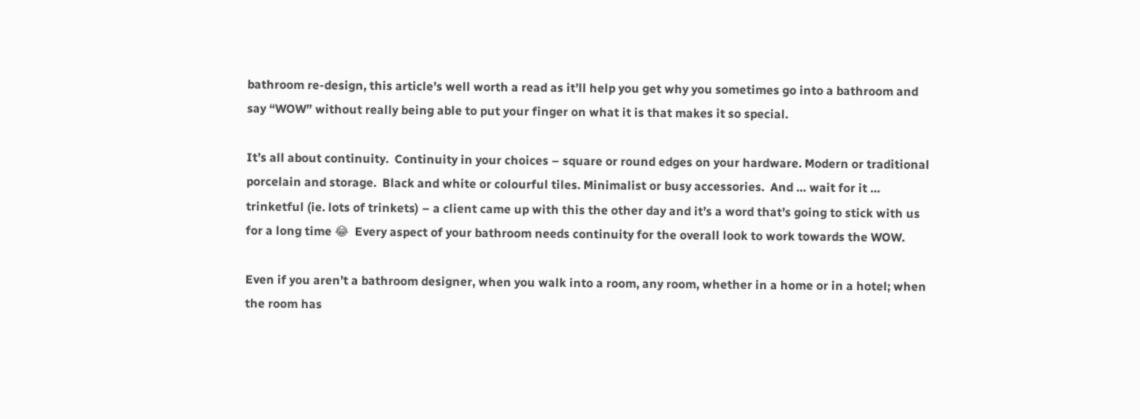bathroom re-design, this article’s well worth a read as it’ll help you get why you sometimes go into a bathroom and say “WOW” without really being able to put your finger on what it is that makes it so special.

It’s all about continuity.  Continuity in your choices – square or round edges on your hardware. Modern or traditional porcelain and storage.  Black and white or colourful tiles. Minimalist or busy accessories.  And … wait for it … trinketful (ie. lots of trinkets) – a client came up with this the other day and it’s a word that’s going to stick with us for a long time 😂  Every aspect of your bathroom needs continuity for the overall look to work towards the WOW.

Even if you aren’t a bathroom designer, when you walk into a room, any room, whether in a home or in a hotel; when the room has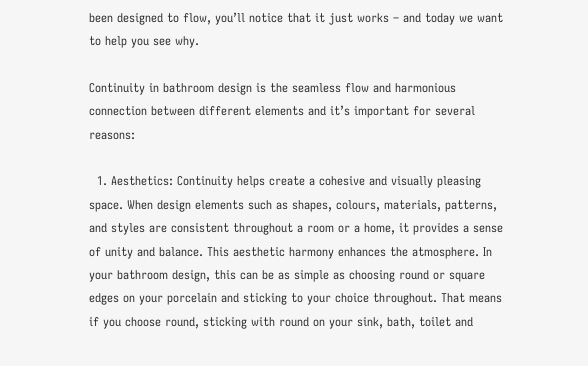been designed to flow, you’ll notice that it just works – and today we want to help you see why.

Continuity in bathroom design is the seamless flow and harmonious connection between different elements and it’s important for several reasons:

  1. Aesthetics: Continuity helps create a cohesive and visually pleasing space. When design elements such as shapes, colours, materials, patterns, and styles are consistent throughout a room or a home, it provides a sense of unity and balance. This aesthetic harmony enhances the atmosphere. In your bathroom design, this can be as simple as choosing round or square edges on your porcelain and sticking to your choice throughout. That means if you choose round, sticking with round on your sink, bath, toilet and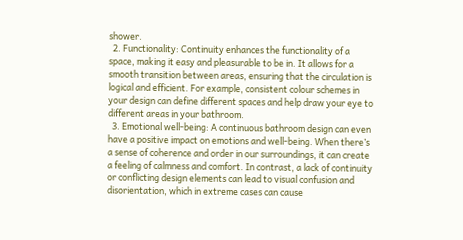shower.
  2. Functionality: Continuity enhances the functionality of a space, making it easy and pleasurable to be in. It allows for a smooth transition between areas, ensuring that the circulation is logical and efficient. For example, consistent colour schemes in your design can define different spaces and help draw your eye to different areas in your bathroom.
  3. Emotional well-being: A continuous bathroom design can even have a positive impact on emotions and well-being. When there’s a sense of coherence and order in our surroundings, it can create a feeling of calmness and comfort. In contrast, a lack of continuity or conflicting design elements can lead to visual confusion and disorientation, which in extreme cases can cause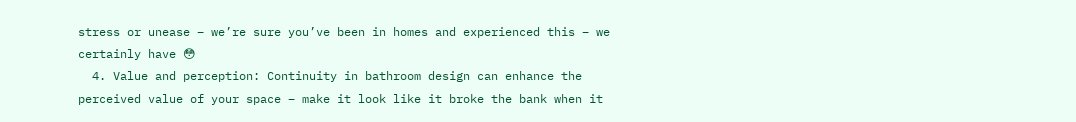stress or unease – we’re sure you’ve been in homes and experienced this – we certainly have 😳
  4. Value and perception: Continuity in bathroom design can enhance the perceived value of your space – make it look like it broke the bank when it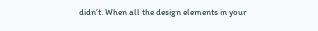didn’t. When all the design elements in your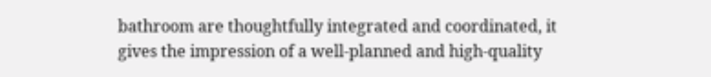bathroom are thoughtfully integrated and coordinated, it gives the impression of a well-planned and high-quality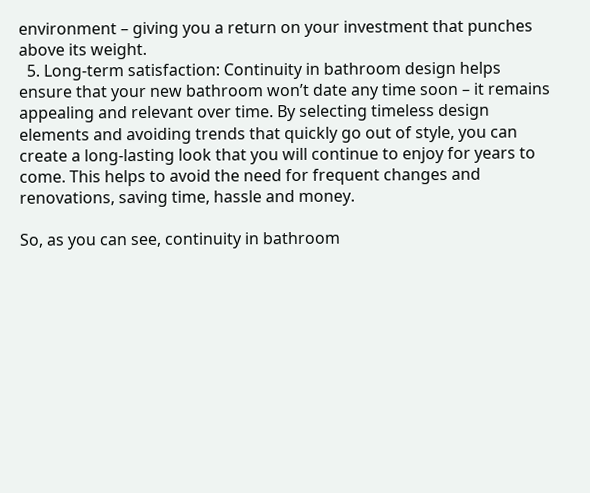environment – giving you a return on your investment that punches above its weight.
  5. Long-term satisfaction: Continuity in bathroom design helps ensure that your new bathroom won’t date any time soon – it remains appealing and relevant over time. By selecting timeless design elements and avoiding trends that quickly go out of style, you can create a long-lasting look that you will continue to enjoy for years to come. This helps to avoid the need for frequent changes and renovations, saving time, hassle and money.

So, as you can see, continuity in bathroom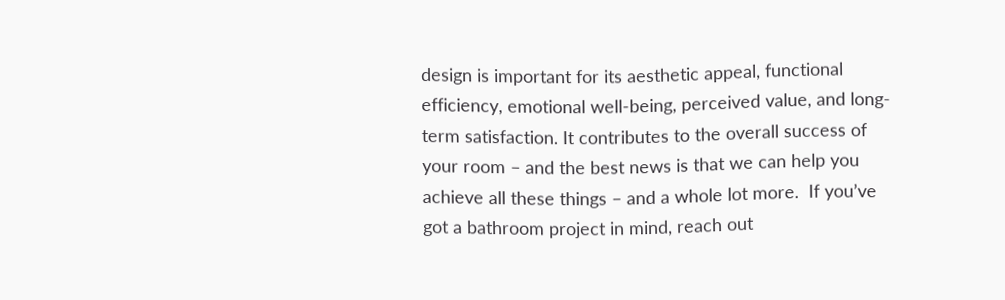design is important for its aesthetic appeal, functional efficiency, emotional well-being, perceived value, and long-term satisfaction. It contributes to the overall success of your room – and the best news is that we can help you achieve all these things – and a whole lot more.  If you’ve got a bathroom project in mind, reach out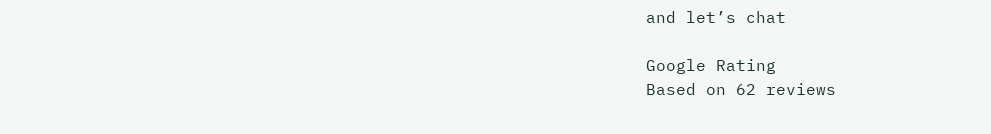and let’s chat

Google Rating
Based on 62 reviews